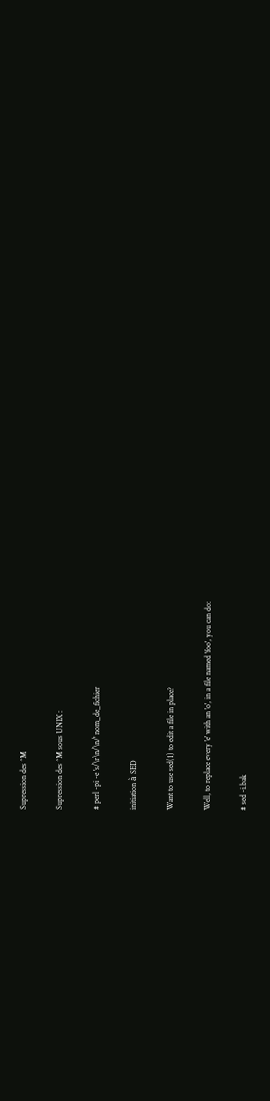Supression des ^M

Supression des ^M sous UNIX :

# perl -pi -e 's/\r\n/\n/' nom_de_fichier

initiation à SED

Want to use sed(1) to edit a file in place?

Well, to replace every 'e' with an 'o', in a file named 'foo', you can do:

# sed -i.bak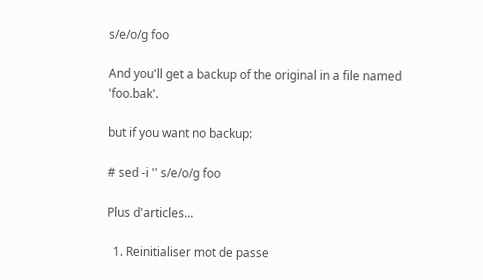s/e/o/g foo

And you'll get a backup of the original in a file named 'foo.bak'.

but if you want no backup:

# sed -i '' s/e/o/g foo

Plus d'articles...

  1. Reinitialiser mot de passe